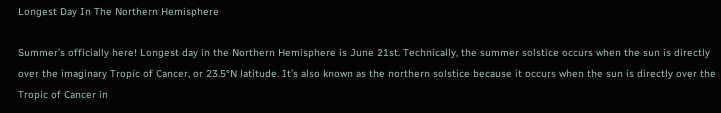Longest Day In The Northern Hemisphere

Summer’s officially here! Longest day in the Northern Hemisphere is June 21st. Technically, the summer solstice occurs when the sun is directly over the imaginary Tropic of Cancer, or 23.5°N latitude. It’s also known as the northern solstice because it occurs when the sun is directly over the Tropic of Cancer in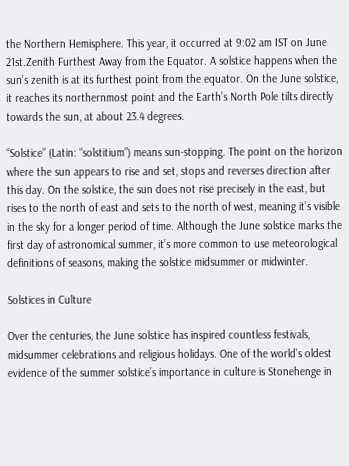the Northern Hemisphere. This year, it occurred at 9:02 am IST on June 21st.Zenith Furthest Away from the Equator. A solstice happens when the sun’s zenith is at its furthest point from the equator. On the June solstice, it reaches its northernmost point and the Earth’s North Pole tilts directly towards the sun, at about 23.4 degrees.

“Solstice” (Latin: “solstitium”) means sun-stopping. The point on the horizon where the sun appears to rise and set, stops and reverses direction after this day. On the solstice, the sun does not rise precisely in the east, but rises to the north of east and sets to the north of west, meaning it’s visible in the sky for a longer period of time. Although the June solstice marks the first day of astronomical summer, it’s more common to use meteorological definitions of seasons, making the solstice midsummer or midwinter.

Solstices in Culture

Over the centuries, the June solstice has inspired countless festivals, midsummer celebrations and religious holidays. One of the world’s oldest evidence of the summer solstice’s importance in culture is Stonehenge in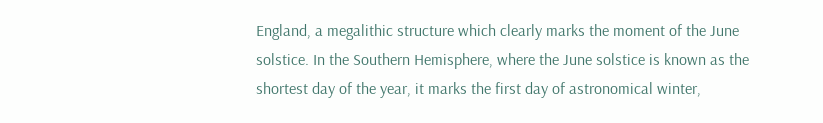England, a megalithic structure which clearly marks the moment of the June solstice. In the Southern Hemisphere, where the June solstice is known as the shortest day of the year, it marks the first day of astronomical winter,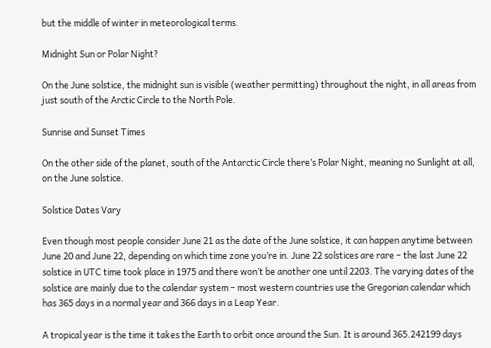but the middle of winter in meteorological terms.

Midnight Sun or Polar Night?

On the June solstice, the midnight sun is visible (weather permitting) throughout the night, in all areas from just south of the Arctic Circle to the North Pole.

Sunrise and Sunset Times

On the other side of the planet, south of the Antarctic Circle there’s Polar Night, meaning no Sunlight at all, on the June solstice.

Solstice Dates Vary

Even though most people consider June 21 as the date of the June solstice, it can happen anytime between June 20 and June 22, depending on which time zone you’re in. June 22 solstices are rare – the last June 22 solstice in UTC time took place in 1975 and there won’t be another one until 2203. The varying dates of the solstice are mainly due to the calendar system – most western countries use the Gregorian calendar which has 365 days in a normal year and 366 days in a Leap Year.

A tropical year is the time it takes the Earth to orbit once around the Sun. It is around 365.242199 days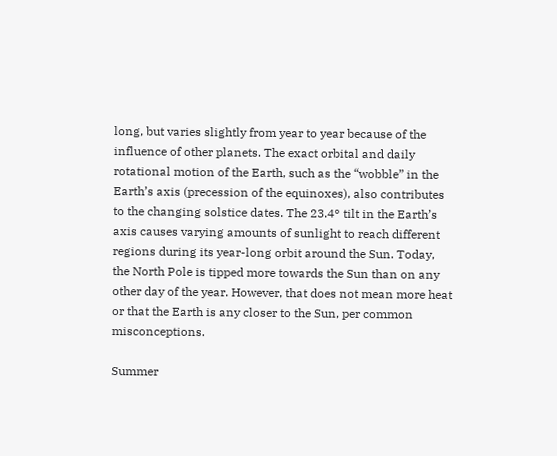long, but varies slightly from year to year because of the influence of other planets. The exact orbital and daily rotational motion of the Earth, such as the “wobble” in the Earth’s axis (precession of the equinoxes), also contributes to the changing solstice dates. The 23.4° tilt in the Earth’s axis causes varying amounts of sunlight to reach different regions during its year-long orbit around the Sun. Today, the North Pole is tipped more towards the Sun than on any other day of the year. However, that does not mean more heat or that the Earth is any closer to the Sun, per common misconceptions.

Summer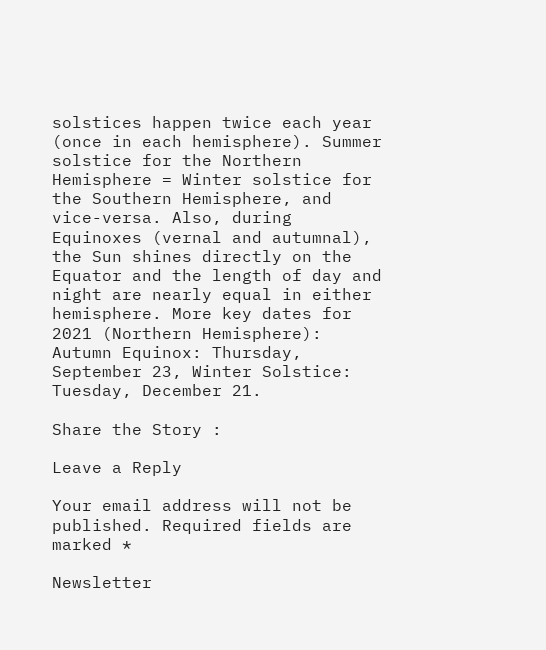solstices happen twice each year (once in each hemisphere). Summer solstice for the Northern Hemisphere = Winter solstice for the Southern Hemisphere, and vice-versa. Also, during Equinoxes (vernal and autumnal), the Sun shines directly on the Equator and the length of day and night are nearly equal in either hemisphere. More key dates for 2021 (Northern Hemisphere): Autumn Equinox: Thursday, September 23, Winter Solstice: Tuesday, December 21.

Share the Story :

Leave a Reply

Your email address will not be published. Required fields are marked *

Newsletter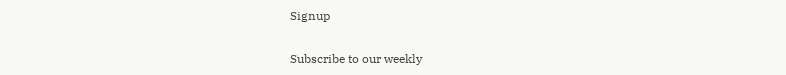Signup

Subscribe to our weekly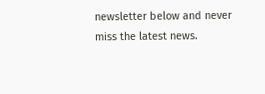newsletter below and never miss the latest news.